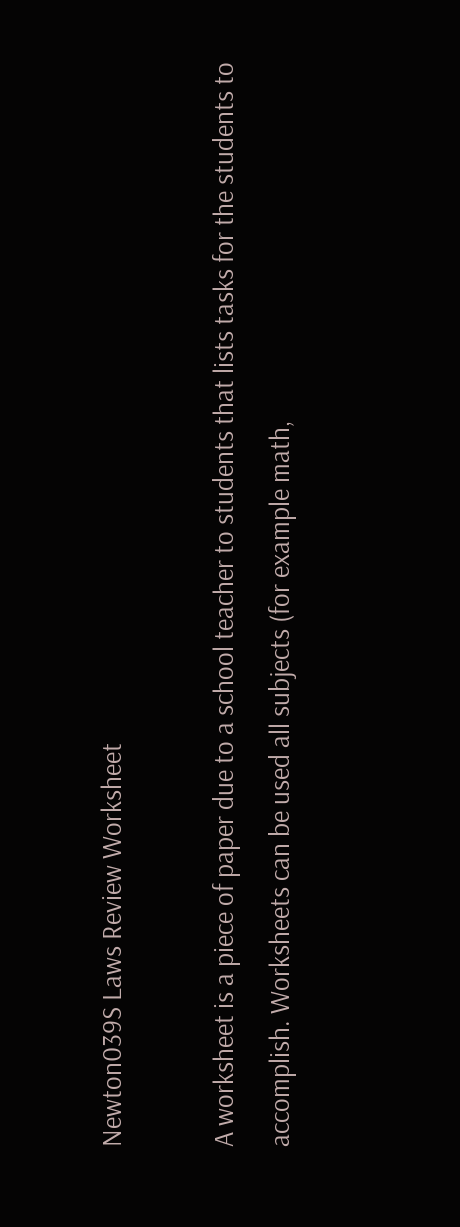Newton039S Laws Review Worksheet

A worksheet is a piece of paper due to a school teacher to students that lists tasks for the students to accomplish. Worksheets can be used all subjects (for example math,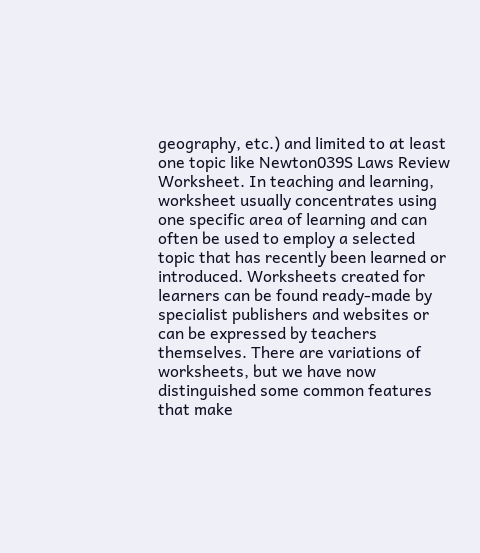geography, etc.) and limited to at least one topic like Newton039S Laws Review Worksheet. In teaching and learning, worksheet usually concentrates using one specific area of learning and can often be used to employ a selected topic that has recently been learned or introduced. Worksheets created for learners can be found ready-made by specialist publishers and websites or can be expressed by teachers themselves. There are variations of worksheets, but we have now distinguished some common features that make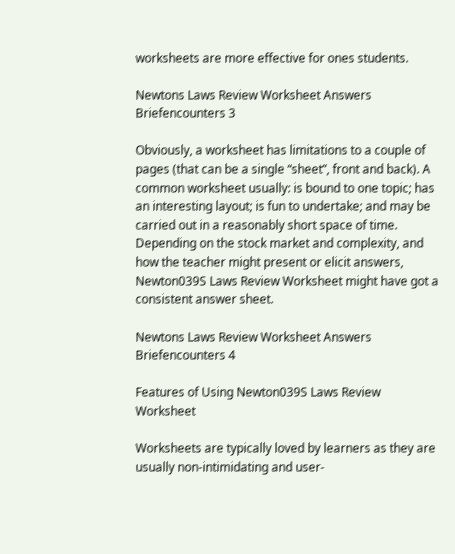worksheets are more effective for ones students.

Newtons Laws Review Worksheet Answers Briefencounters 3

Obviously, a worksheet has limitations to a couple of pages (that can be a single “sheet”, front and back). A common worksheet usually: is bound to one topic; has an interesting layout; is fun to undertake; and may be carried out in a reasonably short space of time. Depending on the stock market and complexity, and how the teacher might present or elicit answers, Newton039S Laws Review Worksheet might have got a consistent answer sheet.

Newtons Laws Review Worksheet Answers Briefencounters 4

Features of Using Newton039S Laws Review Worksheet

Worksheets are typically loved by learners as they are usually non-intimidating and user-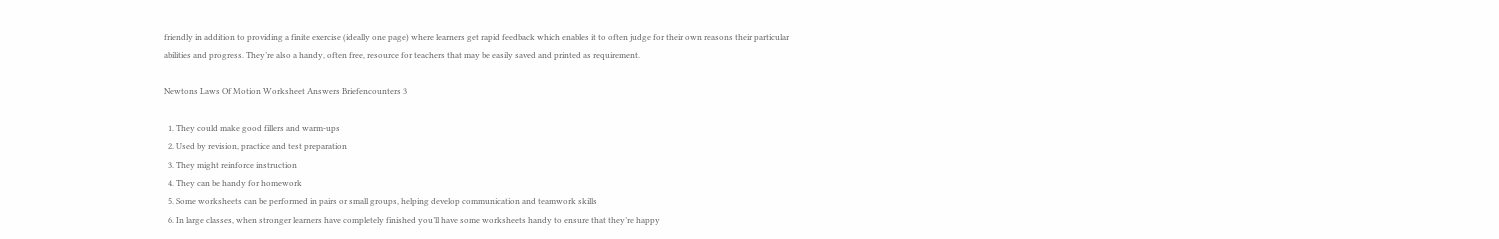friendly in addition to providing a finite exercise (ideally one page) where learners get rapid feedback which enables it to often judge for their own reasons their particular abilities and progress. They’re also a handy, often free, resource for teachers that may be easily saved and printed as requirement.

Newtons Laws Of Motion Worksheet Answers Briefencounters 3

  1. They could make good fillers and warm-ups
  2. Used by revision, practice and test preparation
  3. They might reinforce instruction
  4. They can be handy for homework
  5. Some worksheets can be performed in pairs or small groups, helping develop communication and teamwork skills
  6. In large classes, when stronger learners have completely finished you’ll have some worksheets handy to ensure that they’re happy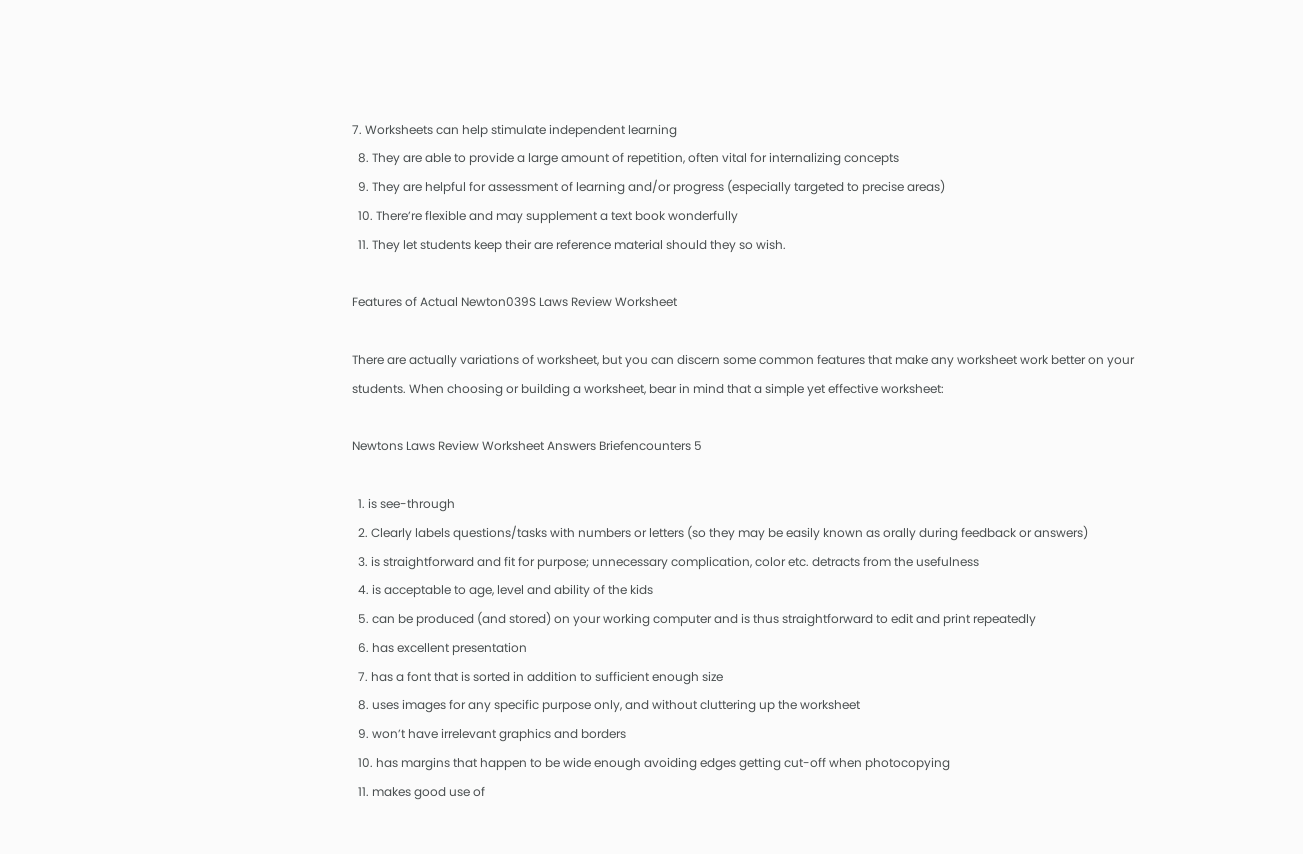7. Worksheets can help stimulate independent learning
  8. They are able to provide a large amount of repetition, often vital for internalizing concepts
  9. They are helpful for assessment of learning and/or progress (especially targeted to precise areas)
  10. There’re flexible and may supplement a text book wonderfully
  11. They let students keep their are reference material should they so wish.

Features of Actual Newton039S Laws Review Worksheet

There are actually variations of worksheet, but you can discern some common features that make any worksheet work better on your students. When choosing or building a worksheet, bear in mind that a simple yet effective worksheet:

Newtons Laws Review Worksheet Answers Briefencounters 5

  1. is see-through
  2. Clearly labels questions/tasks with numbers or letters (so they may be easily known as orally during feedback or answers)
  3. is straightforward and fit for purpose; unnecessary complication, color etc. detracts from the usefulness
  4. is acceptable to age, level and ability of the kids
  5. can be produced (and stored) on your working computer and is thus straightforward to edit and print repeatedly
  6. has excellent presentation
  7. has a font that is sorted in addition to sufficient enough size
  8. uses images for any specific purpose only, and without cluttering up the worksheet
  9. won’t have irrelevant graphics and borders
  10. has margins that happen to be wide enough avoiding edges getting cut-off when photocopying
  11. makes good use of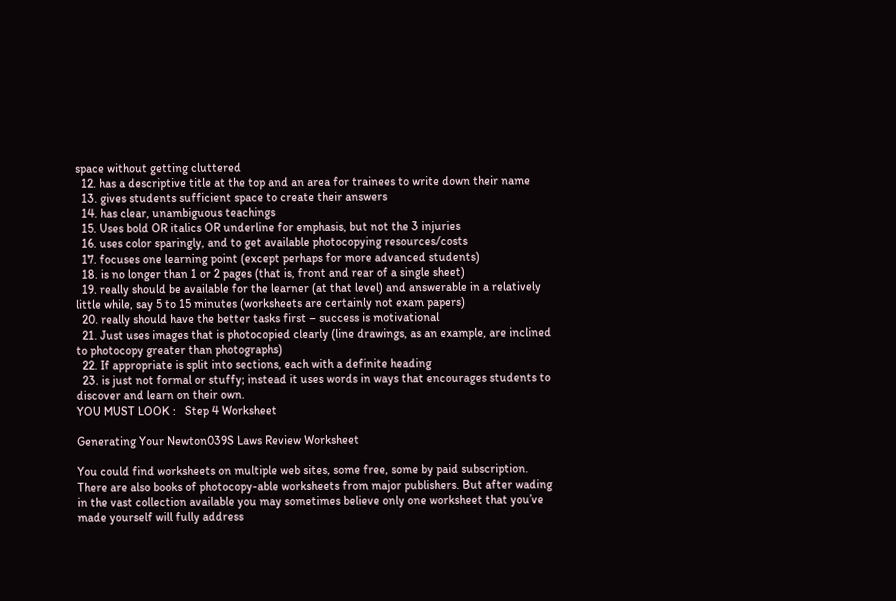space without getting cluttered
  12. has a descriptive title at the top and an area for trainees to write down their name
  13. gives students sufficient space to create their answers
  14. has clear, unambiguous teachings
  15. Uses bold OR italics OR underline for emphasis, but not the 3 injuries
  16. uses color sparingly, and to get available photocopying resources/costs
  17. focuses one learning point (except perhaps for more advanced students)
  18. is no longer than 1 or 2 pages (that is, front and rear of a single sheet)
  19. really should be available for the learner (at that level) and answerable in a relatively little while, say 5 to 15 minutes (worksheets are certainly not exam papers)
  20. really should have the better tasks first – success is motivational
  21. Just uses images that is photocopied clearly (line drawings, as an example, are inclined to photocopy greater than photographs)
  22. If appropriate is split into sections, each with a definite heading
  23. is just not formal or stuffy; instead it uses words in ways that encourages students to discover and learn on their own.
YOU MUST LOOK :   Step 4 Worksheet

Generating Your Newton039S Laws Review Worksheet

You could find worksheets on multiple web sites, some free, some by paid subscription. There are also books of photocopy-able worksheets from major publishers. But after wading in the vast collection available you may sometimes believe only one worksheet that you’ve made yourself will fully address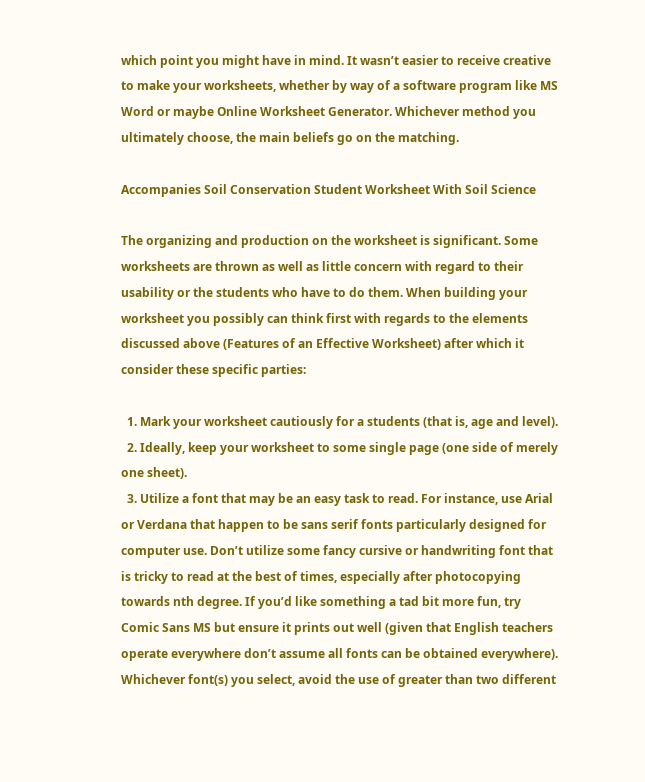which point you might have in mind. It wasn’t easier to receive creative to make your worksheets, whether by way of a software program like MS Word or maybe Online Worksheet Generator. Whichever method you ultimately choose, the main beliefs go on the matching.

Accompanies Soil Conservation Student Worksheet With Soil Science

The organizing and production on the worksheet is significant. Some worksheets are thrown as well as little concern with regard to their usability or the students who have to do them. When building your worksheet you possibly can think first with regards to the elements discussed above (Features of an Effective Worksheet) after which it consider these specific parties:

  1. Mark your worksheet cautiously for a students (that is, age and level).
  2. Ideally, keep your worksheet to some single page (one side of merely one sheet).
  3. Utilize a font that may be an easy task to read. For instance, use Arial or Verdana that happen to be sans serif fonts particularly designed for computer use. Don’t utilize some fancy cursive or handwriting font that is tricky to read at the best of times, especially after photocopying towards nth degree. If you’d like something a tad bit more fun, try Comic Sans MS but ensure it prints out well (given that English teachers operate everywhere don’t assume all fonts can be obtained everywhere). Whichever font(s) you select, avoid the use of greater than two different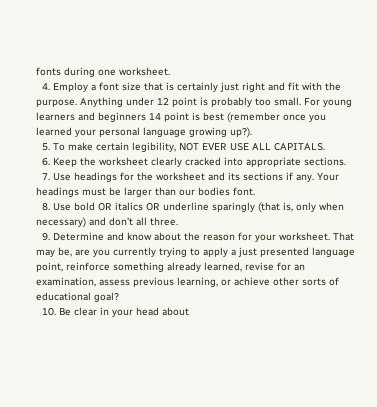fonts during one worksheet.
  4. Employ a font size that is certainly just right and fit with the purpose. Anything under 12 point is probably too small. For young learners and beginners 14 point is best (remember once you learned your personal language growing up?).
  5. To make certain legibility, NOT EVER USE ALL CAPITALS.
  6. Keep the worksheet clearly cracked into appropriate sections.
  7. Use headings for the worksheet and its sections if any. Your headings must be larger than our bodies font.
  8. Use bold OR italics OR underline sparingly (that is, only when necessary) and don’t all three.
  9. Determine and know about the reason for your worksheet. That may be, are you currently trying to apply a just presented language point, reinforce something already learned, revise for an examination, assess previous learning, or achieve other sorts of educational goal?
  10. Be clear in your head about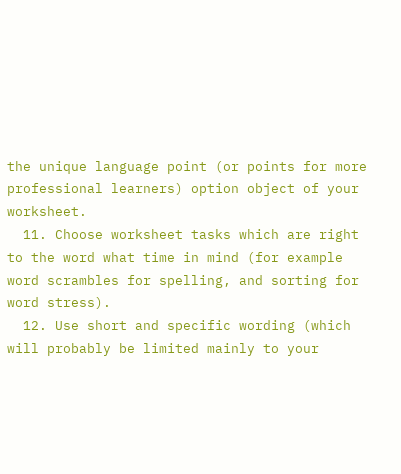the unique language point (or points for more professional learners) option object of your worksheet.
  11. Choose worksheet tasks which are right to the word what time in mind (for example word scrambles for spelling, and sorting for word stress).
  12. Use short and specific wording (which will probably be limited mainly to your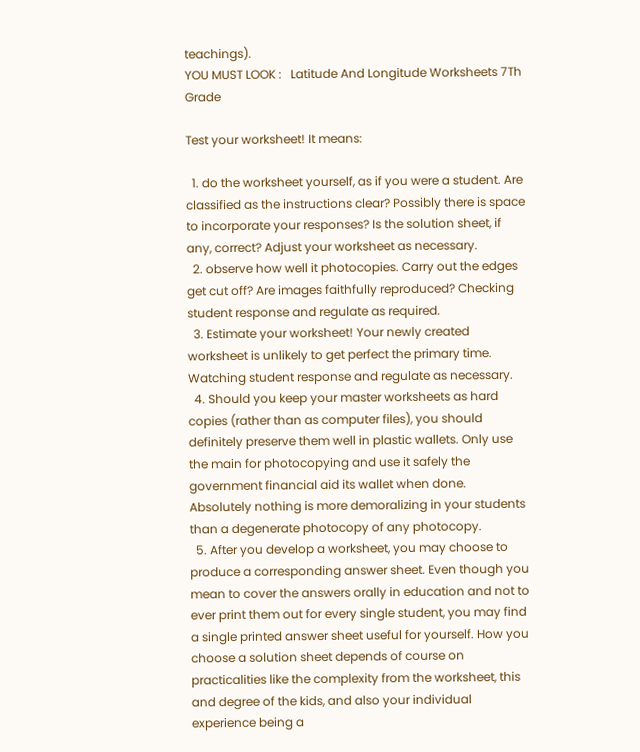teachings).
YOU MUST LOOK :   Latitude And Longitude Worksheets 7Th Grade

Test your worksheet! It means:

  1. do the worksheet yourself, as if you were a student. Are classified as the instructions clear? Possibly there is space to incorporate your responses? Is the solution sheet, if any, correct? Adjust your worksheet as necessary.
  2. observe how well it photocopies. Carry out the edges get cut off? Are images faithfully reproduced? Checking student response and regulate as required.
  3. Estimate your worksheet! Your newly created worksheet is unlikely to get perfect the primary time. Watching student response and regulate as necessary.
  4. Should you keep your master worksheets as hard copies (rather than as computer files), you should definitely preserve them well in plastic wallets. Only use the main for photocopying and use it safely the government financial aid its wallet when done. Absolutely nothing is more demoralizing in your students than a degenerate photocopy of any photocopy.
  5. After you develop a worksheet, you may choose to produce a corresponding answer sheet. Even though you mean to cover the answers orally in education and not to ever print them out for every single student, you may find a single printed answer sheet useful for yourself. How you choose a solution sheet depends of course on practicalities like the complexity from the worksheet, this and degree of the kids, and also your individual experience being a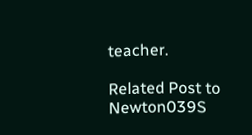teacher.

Related Post to Newton039S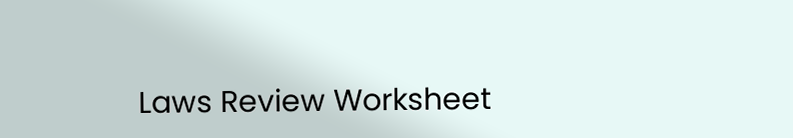Laws Review Worksheet